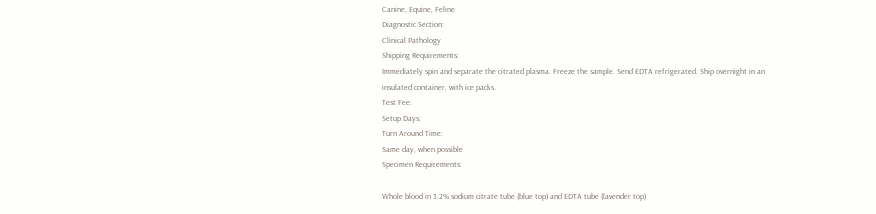Canine, Equine, Feline
Diagnostic Section:
Clinical Pathology
Shipping Requirements:
Immediately spin and separate the citrated plasma. Freeze the sample. Send EDTA refrigerated. Ship overnight in an insulated container, with ice packs.
Test Fee:
Setup Days:
Turn Around Time:
Same day, when possible
Specimen Requirements:

Whole blood in 3.2% sodium citrate tube (blue top) and EDTA tube (lavender top)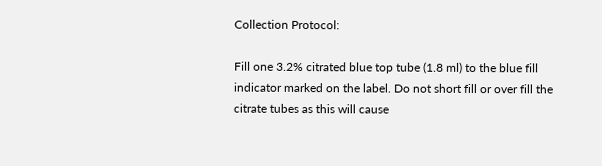Collection Protocol:

Fill one 3.2% citrated blue top tube (1.8 ml) to the blue fill indicator marked on the label. Do not short fill or over fill the citrate tubes as this will cause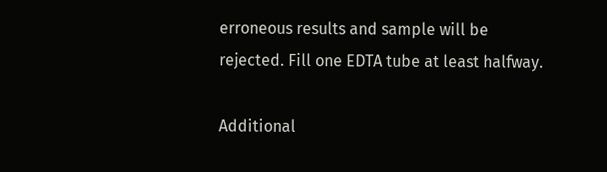erroneous results and sample will be rejected. Fill one EDTA tube at least halfway.

Additional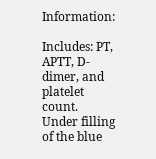Information:

Includes: PT, APTT, D-dimer, and platelet count. Under filling of the blue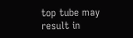top tube may result in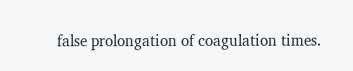false prolongation of coagulation times.